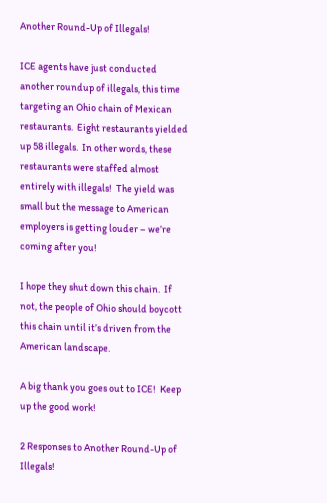Another Round-Up of Illegals!

ICE agents have just conducted another roundup of illegals, this time targeting an Ohio chain of Mexican restaurants.  Eight restaurants yielded up 58 illegals.  In other words, these restaurants were staffed almost entirely with illegals!  The yield was small but the message to American employers is getting louder – we’re coming after you!

I hope they shut down this chain.  If not, the people of Ohio should boycott this chain until it’s driven from the American landscape.

A big thank you goes out to ICE!  Keep up the good work!

2 Responses to Another Round-Up of Illegals!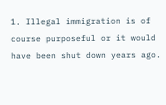1. Illegal immigration is of course purposeful or it would have been shut down years ago.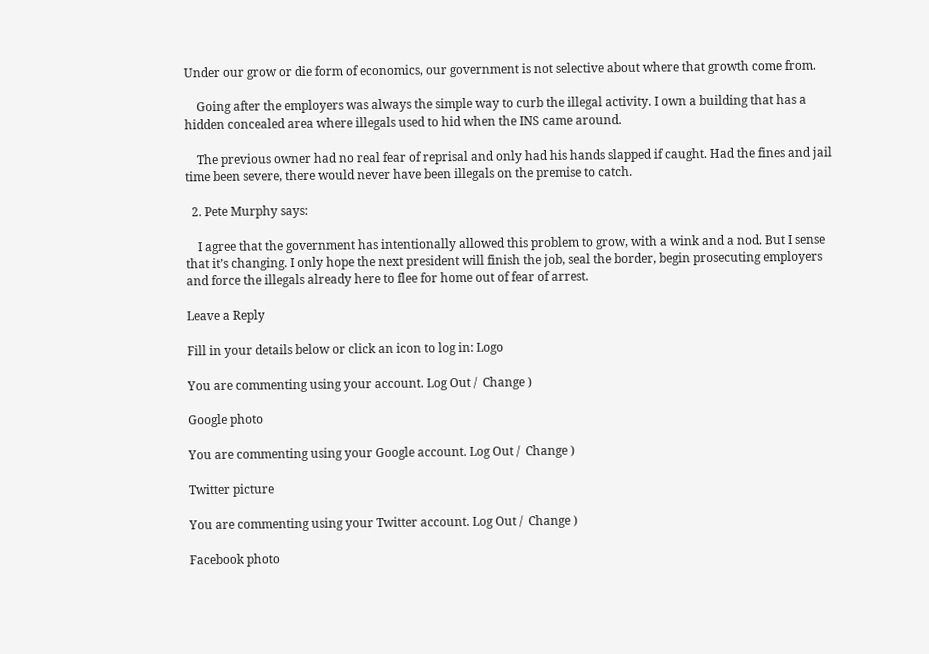Under our grow or die form of economics, our government is not selective about where that growth come from.

    Going after the employers was always the simple way to curb the illegal activity. I own a building that has a hidden concealed area where illegals used to hid when the INS came around.

    The previous owner had no real fear of reprisal and only had his hands slapped if caught. Had the fines and jail time been severe, there would never have been illegals on the premise to catch.

  2. Pete Murphy says:

    I agree that the government has intentionally allowed this problem to grow, with a wink and a nod. But I sense that it’s changing. I only hope the next president will finish the job, seal the border, begin prosecuting employers and force the illegals already here to flee for home out of fear of arrest.

Leave a Reply

Fill in your details below or click an icon to log in: Logo

You are commenting using your account. Log Out /  Change )

Google photo

You are commenting using your Google account. Log Out /  Change )

Twitter picture

You are commenting using your Twitter account. Log Out /  Change )

Facebook photo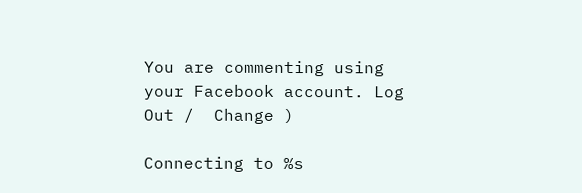You are commenting using your Facebook account. Log Out /  Change )

Connecting to %s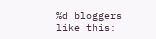%d bloggers like this: